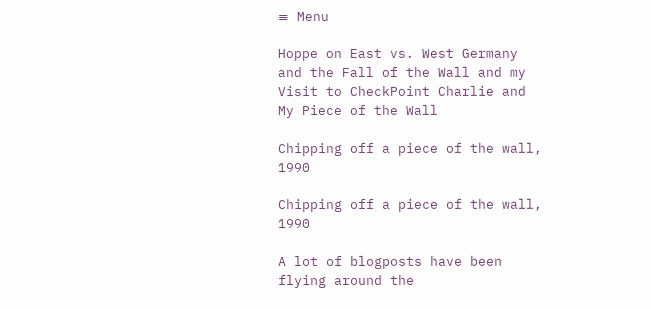≡ Menu

Hoppe on East vs. West Germany and the Fall of the Wall and my Visit to CheckPoint Charlie and My Piece of the Wall

Chipping off a piece of the wall, 1990

Chipping off a piece of the wall, 1990

A lot of blogposts have been flying around the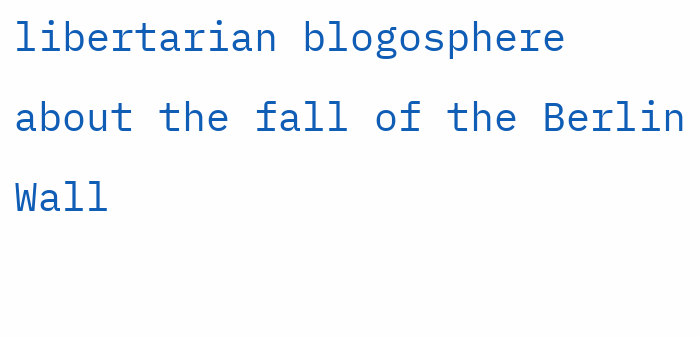libertarian blogosphere about the fall of the Berlin Wall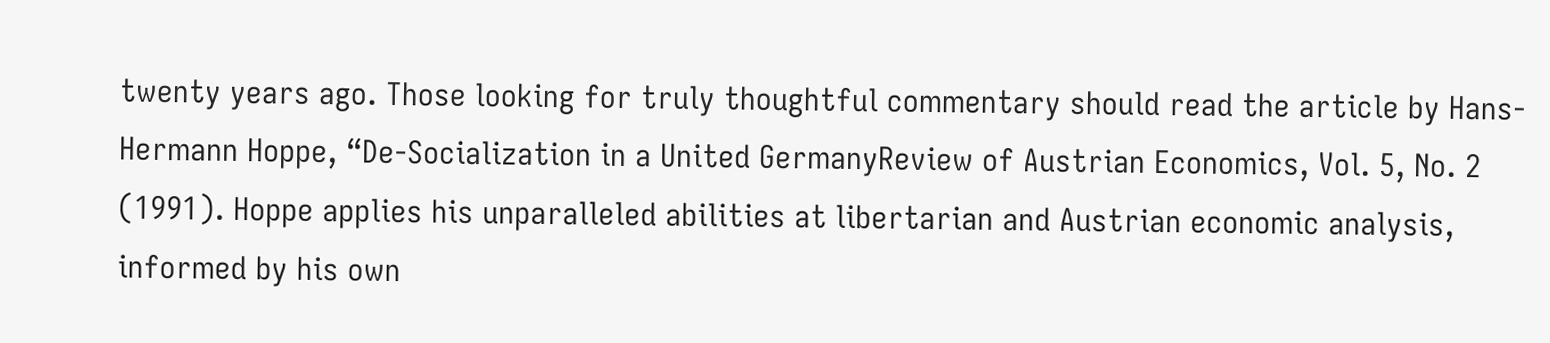twenty years ago. Those looking for truly thoughtful commentary should read the article by Hans-Hermann Hoppe, “De-Socialization in a United GermanyReview of Austrian Economics, Vol. 5, No. 2 (1991). Hoppe applies his unparalleled abilities at libertarian and Austrian economic analysis, informed by his own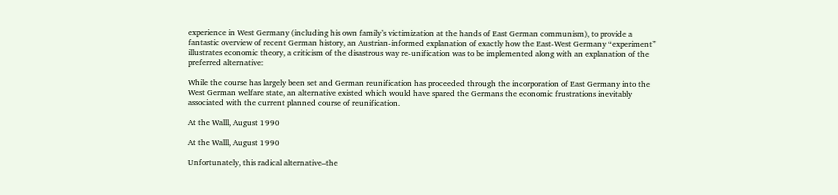experience in West Germany (including his own family’s victimization at the hands of East German communism), to provide a fantastic overview of recent German history, an Austrian-informed explanation of exactly how the East-West Germany “experiment” illustrates economic theory, a criticism of the disastrous way re-unification was to be implemented along with an explanation of the preferred alternative:

While the course has largely been set and German reunification has proceeded through the incorporation of East Germany into the West German welfare state, an alternative existed which would have spared the Germans the economic frustrations inevitably associated with the current planned course of reunification.

At the Walll, August 1990

At the Walll, August 1990

Unfortunately, this radical alternative–the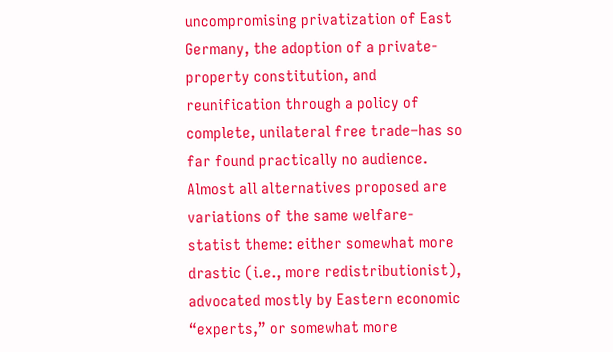uncompromising privatization of East Germany, the adoption of a private-property constitution, and reunification through a policy of complete, unilateral free trade–has so far found practically no audience. Almost all alternatives proposed are variations of the same welfare-statist theme: either somewhat more drastic (i.e., more redistributionist), advocated mostly by Eastern economic “experts,” or somewhat more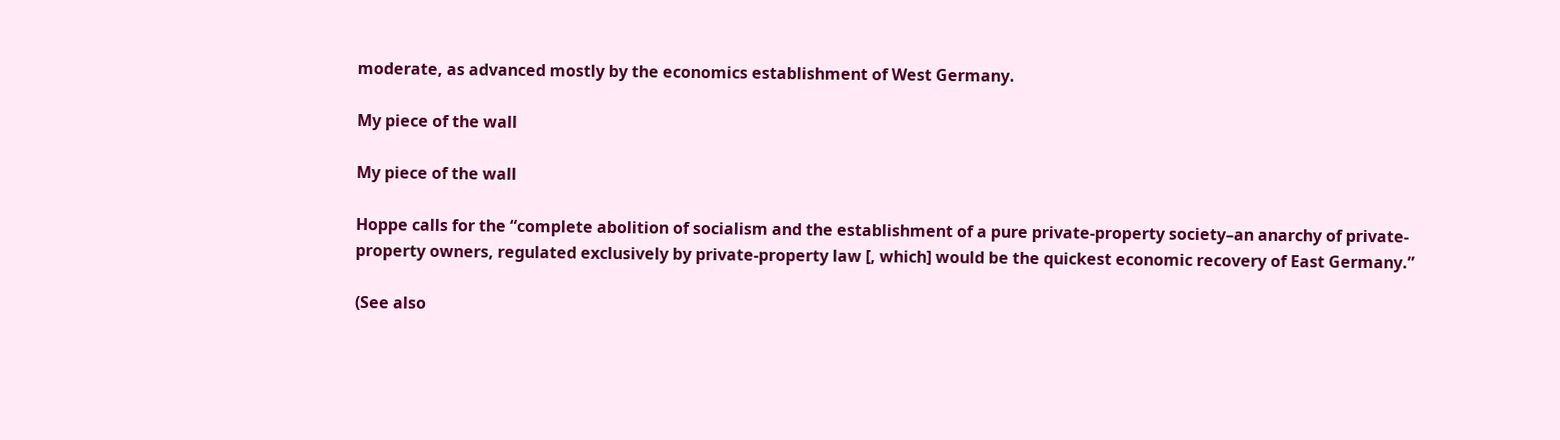moderate, as advanced mostly by the economics establishment of West Germany.

My piece of the wall

My piece of the wall

Hoppe calls for the “complete abolition of socialism and the establishment of a pure private-property society–an anarchy of private-property owners, regulated exclusively by private-property law [, which] would be the quickest economic recovery of East Germany.”

(See also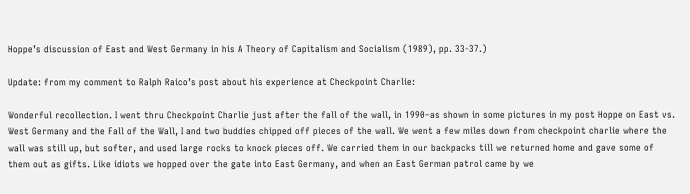Hoppe’s discussion of East and West Germany in his A Theory of Capitalism and Socialism (1989), pp. 33-37.)

Update: from my comment to Ralph Raico’s post about his experience at Checkpoint Charlie:

Wonderful recollection. I went thru Checkpoint Charlie just after the fall of the wall, in 1990–as shown in some pictures in my post Hoppe on East vs. West Germany and the Fall of the Wall, I and two buddies chipped off pieces of the wall. We went a few miles down from checkpoint charlie where the wall was still up, but softer, and used large rocks to knock pieces off. We carried them in our backpacks till we returned home and gave some of them out as gifts. Like idiots we hopped over the gate into East Germany, and when an East German patrol came by we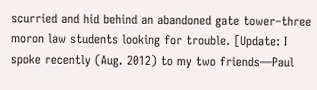scurried and hid behind an abandoned gate tower–three moron law students looking for trouble. [Update: I spoke recently (Aug. 2012) to my two friends—Paul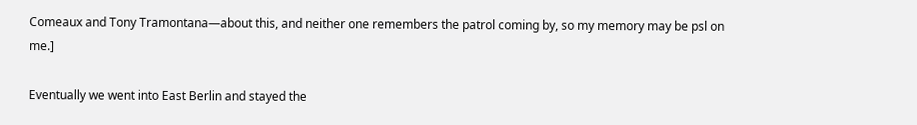Comeaux and Tony Tramontana—about this, and neither one remembers the patrol coming by, so my memory may be psl on me.]

Eventually we went into East Berlin and stayed the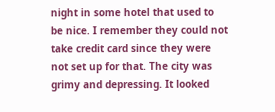night in some hotel that used to be nice. I remember they could not take credit card since they were not set up for that. The city was grimy and depressing. It looked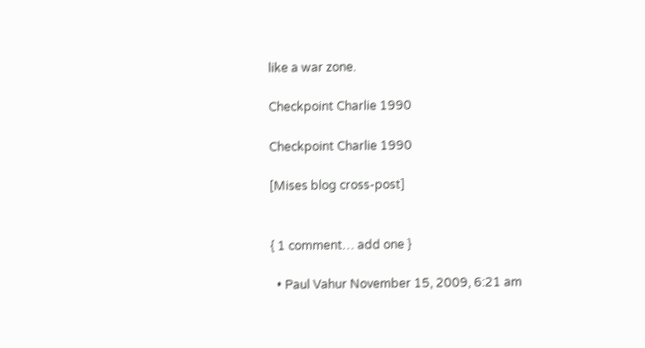like a war zone.

Checkpoint Charlie 1990

Checkpoint Charlie 1990

[Mises blog cross-post]


{ 1 comment… add one }

  • Paul Vahur November 15, 2009, 6:21 am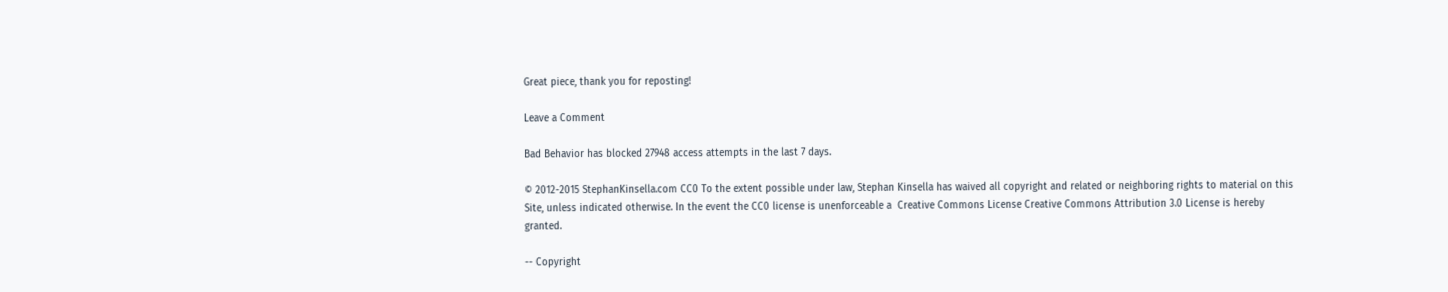Great piece, thank you for reposting!

Leave a Comment

Bad Behavior has blocked 27948 access attempts in the last 7 days.

© 2012-2015 StephanKinsella.com CC0 To the extent possible under law, Stephan Kinsella has waived all copyright and related or neighboring rights to material on this Site, unless indicated otherwise. In the event the CC0 license is unenforceable a  Creative Commons License Creative Commons Attribution 3.0 License is hereby granted.

-- Copyright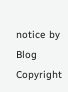notice by Blog Copyright